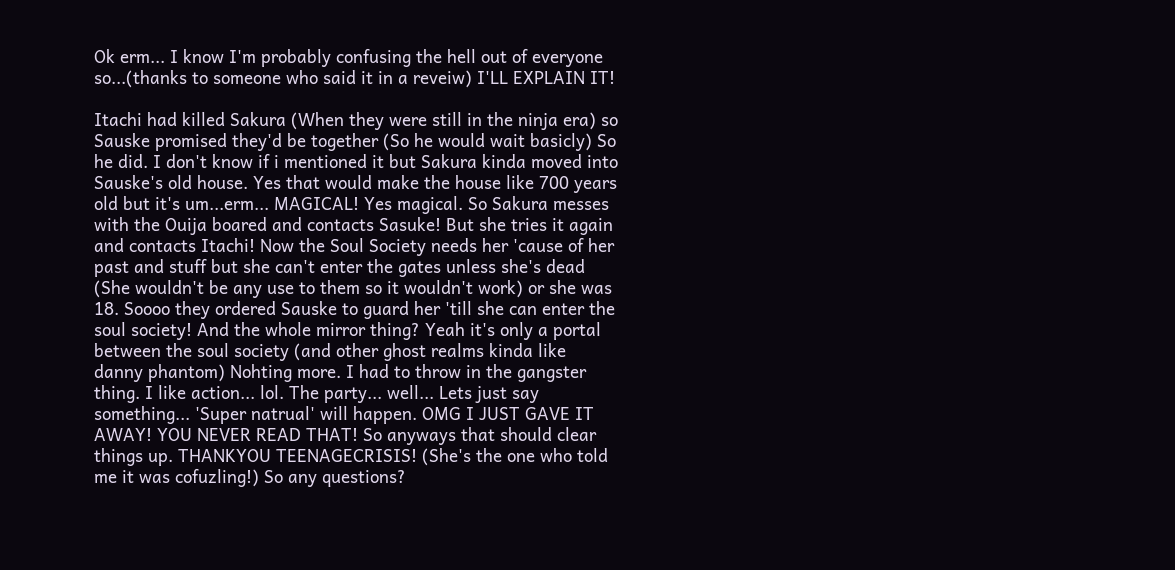Ok erm... I know I'm probably confusing the hell out of everyone so...(thanks to someone who said it in a reveiw) I'LL EXPLAIN IT!

Itachi had killed Sakura (When they were still in the ninja era) so Sauske promised they'd be together (So he would wait basicly) So he did. I don't know if i mentioned it but Sakura kinda moved into Sauske's old house. Yes that would make the house like 700 years old but it's um...erm... MAGICAL! Yes magical. So Sakura messes with the Ouija boared and contacts Sasuke! But she tries it again and contacts Itachi! Now the Soul Society needs her 'cause of her past and stuff but she can't enter the gates unless she's dead (She wouldn't be any use to them so it wouldn't work) or she was 18. Soooo they ordered Sauske to guard her 'till she can enter the soul society! And the whole mirror thing? Yeah it's only a portal between the soul society (and other ghost realms kinda like danny phantom) Nohting more. I had to throw in the gangster thing. I like action... lol. The party... well... Lets just say something... 'Super natrual' will happen. OMG I JUST GAVE IT AWAY! YOU NEVER READ THAT! So anyways that should clear things up. THANKYOU TEENAGECRISIS! (She's the one who told me it was cofuzling!) So any questions?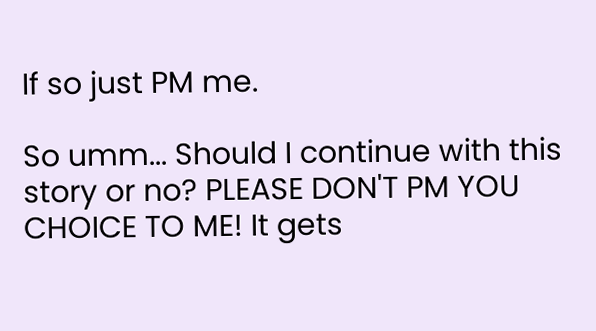If so just PM me.

So umm... Should I continue with this story or no? PLEASE DON'T PM YOU CHOICE TO ME! It gets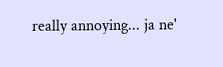really annoying... ja ne'